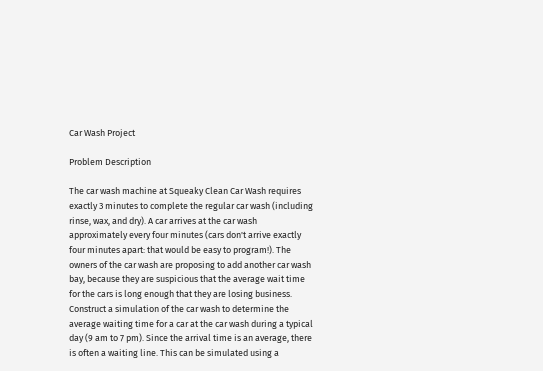Car Wash Project

Problem Description

The car wash machine at Squeaky Clean Car Wash requires exactly 3 minutes to complete the regular car wash (including rinse, wax, and dry). A car arrives at the car wash approximately every four minutes (cars don't arrive exactly four minutes apart: that would be easy to program!). The owners of the car wash are proposing to add another car wash bay, because they are suspicious that the average wait time for the cars is long enough that they are losing business. Construct a simulation of the car wash to determine the average waiting time for a car at the car wash during a typical day (9 am to 7 pm). Since the arrival time is an average, there is often a waiting line. This can be simulated using a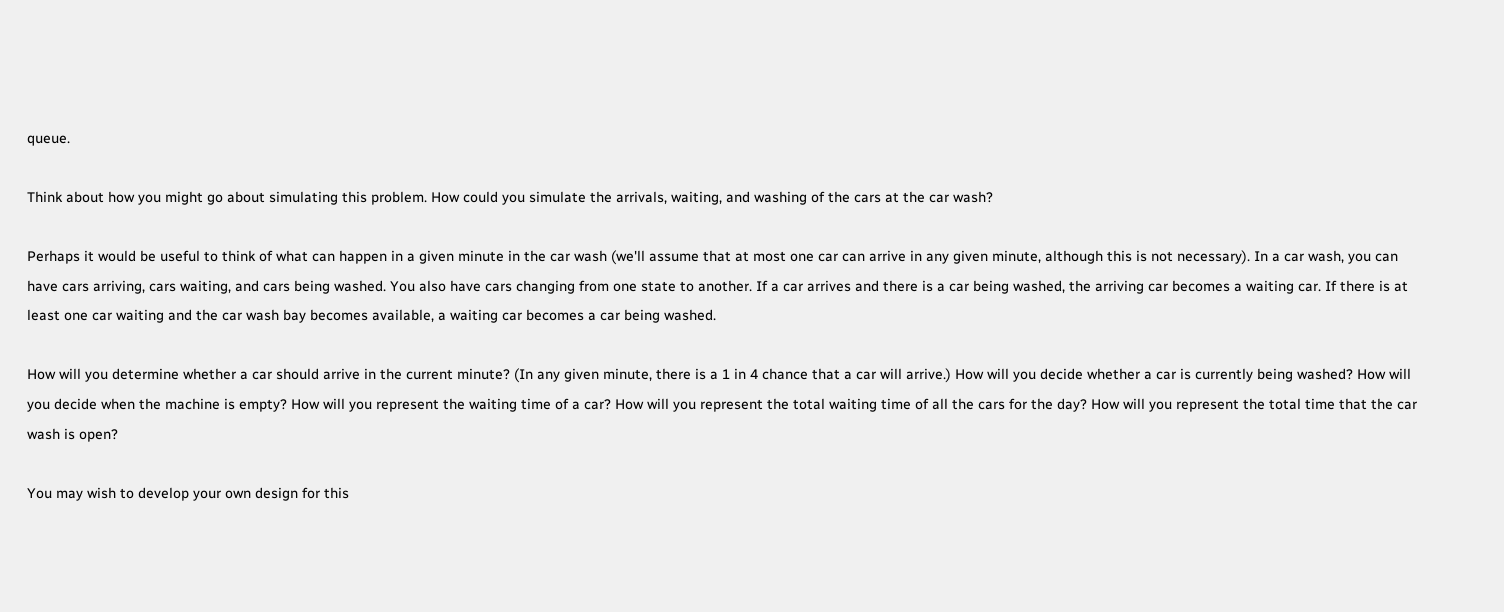queue.

Think about how you might go about simulating this problem. How could you simulate the arrivals, waiting, and washing of the cars at the car wash?

Perhaps it would be useful to think of what can happen in a given minute in the car wash (we'll assume that at most one car can arrive in any given minute, although this is not necessary). In a car wash, you can have cars arriving, cars waiting, and cars being washed. You also have cars changing from one state to another. If a car arrives and there is a car being washed, the arriving car becomes a waiting car. If there is at least one car waiting and the car wash bay becomes available, a waiting car becomes a car being washed.

How will you determine whether a car should arrive in the current minute? (In any given minute, there is a 1 in 4 chance that a car will arrive.) How will you decide whether a car is currently being washed? How will you decide when the machine is empty? How will you represent the waiting time of a car? How will you represent the total waiting time of all the cars for the day? How will you represent the total time that the car wash is open?

You may wish to develop your own design for this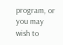program, or you may wish to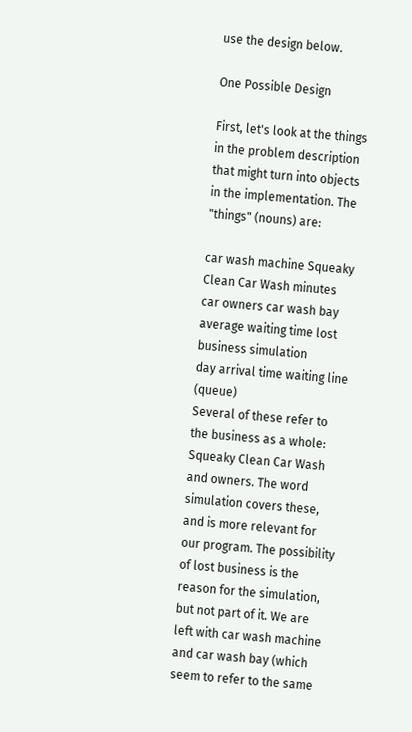use the design below.

One Possible Design

First, let's look at the things in the problem description that might turn into objects in the implementation. The "things" (nouns) are:

car wash machine Squeaky Clean Car Wash minutes
car owners car wash bay
average waiting time lost business simulation
day arrival time waiting line (queue)
Several of these refer to the business as a whole: Squeaky Clean Car Wash and owners. The word simulation covers these, and is more relevant for our program. The possibility of lost business is the reason for the simulation, but not part of it. We are left with car wash machine and car wash bay (which seem to refer to the same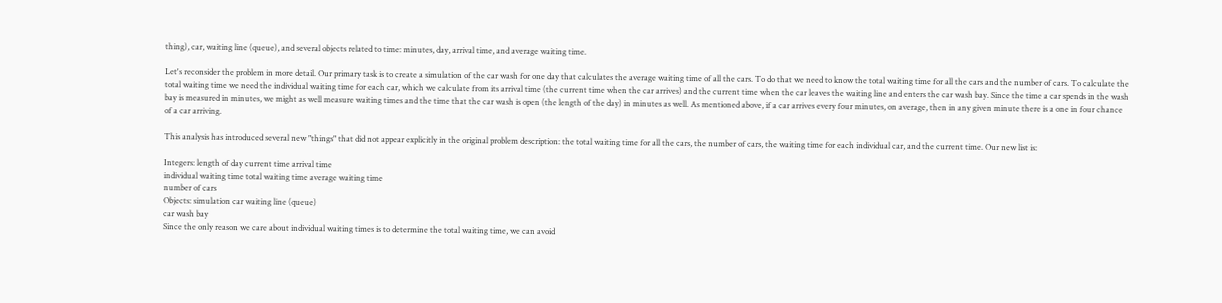thing), car, waiting line (queue), and several objects related to time: minutes, day, arrival time, and average waiting time.

Let's reconsider the problem in more detail. Our primary task is to create a simulation of the car wash for one day that calculates the average waiting time of all the cars. To do that we need to know the total waiting time for all the cars and the number of cars. To calculate the total waiting time we need the individual waiting time for each car, which we calculate from its arrival time (the current time when the car arrives) and the current time when the car leaves the waiting line and enters the car wash bay. Since the time a car spends in the wash bay is measured in minutes, we might as well measure waiting times and the time that the car wash is open (the length of the day) in minutes as well. As mentioned above, if a car arrives every four minutes, on average, then in any given minute there is a one in four chance of a car arriving.

This analysis has introduced several new "things" that did not appear explicitly in the original problem description: the total waiting time for all the cars, the number of cars, the waiting time for each individual car, and the current time. Our new list is:

Integers: length of day current time arrival time
individual waiting time total waiting time average waiting time
number of cars
Objects: simulation car waiting line (queue)
car wash bay
Since the only reason we care about individual waiting times is to determine the total waiting time, we can avoid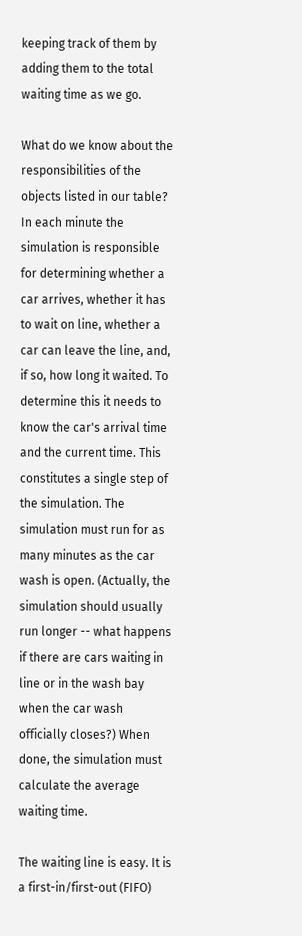keeping track of them by adding them to the total waiting time as we go.

What do we know about the responsibilities of the objects listed in our table? In each minute the simulation is responsible for determining whether a car arrives, whether it has to wait on line, whether a car can leave the line, and, if so, how long it waited. To determine this it needs to know the car's arrival time and the current time. This constitutes a single step of the simulation. The simulation must run for as many minutes as the car wash is open. (Actually, the simulation should usually run longer -- what happens if there are cars waiting in line or in the wash bay when the car wash officially closes?) When done, the simulation must calculate the average waiting time.

The waiting line is easy. It is a first-in/first-out (FIFO)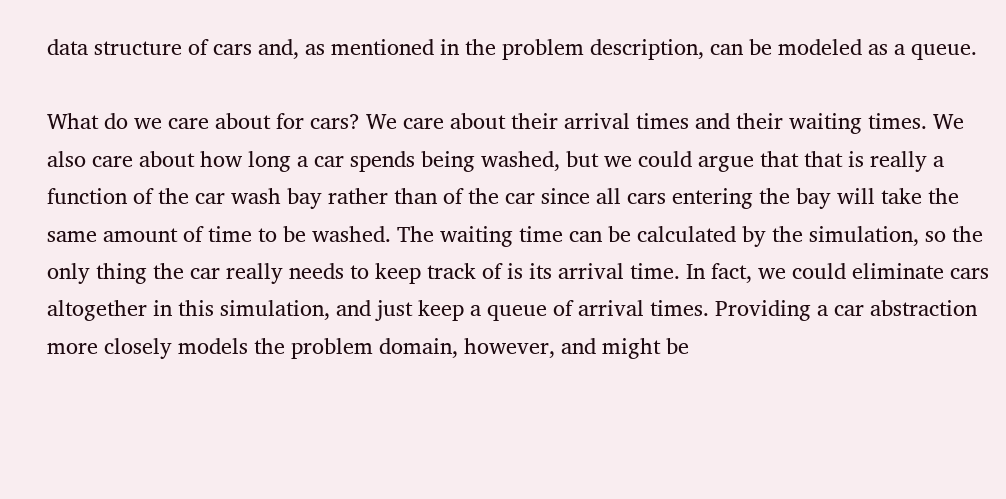data structure of cars and, as mentioned in the problem description, can be modeled as a queue.

What do we care about for cars? We care about their arrival times and their waiting times. We also care about how long a car spends being washed, but we could argue that that is really a function of the car wash bay rather than of the car since all cars entering the bay will take the same amount of time to be washed. The waiting time can be calculated by the simulation, so the only thing the car really needs to keep track of is its arrival time. In fact, we could eliminate cars altogether in this simulation, and just keep a queue of arrival times. Providing a car abstraction more closely models the problem domain, however, and might be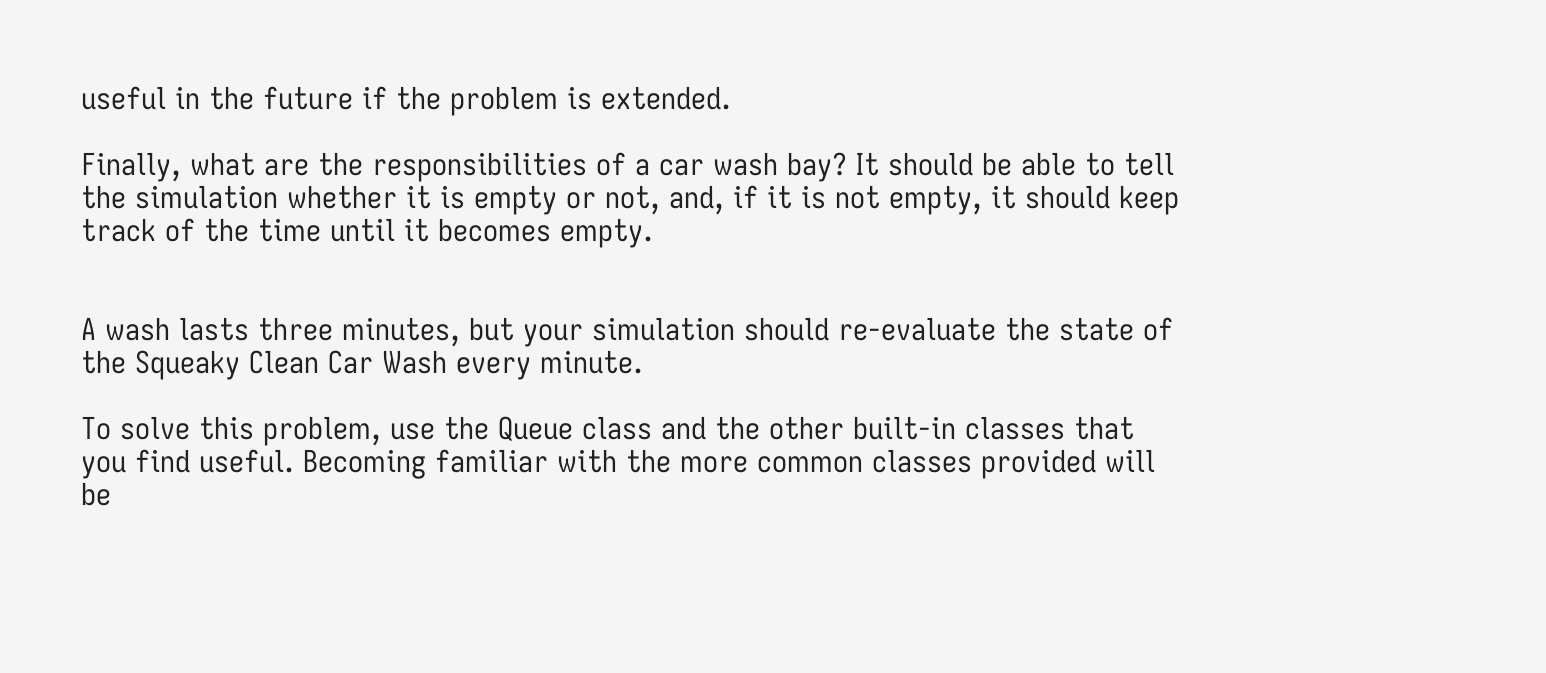useful in the future if the problem is extended.

Finally, what are the responsibilities of a car wash bay? It should be able to tell the simulation whether it is empty or not, and, if it is not empty, it should keep track of the time until it becomes empty.


A wash lasts three minutes, but your simulation should re-evaluate the state of the Squeaky Clean Car Wash every minute.

To solve this problem, use the Queue class and the other built-in classes that you find useful. Becoming familiar with the more common classes provided will be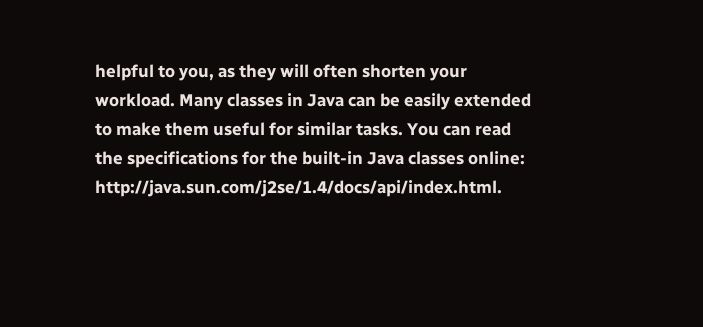helpful to you, as they will often shorten your workload. Many classes in Java can be easily extended to make them useful for similar tasks. You can read the specifications for the built-in Java classes online: http://java.sun.com/j2se/1.4/docs/api/index.html.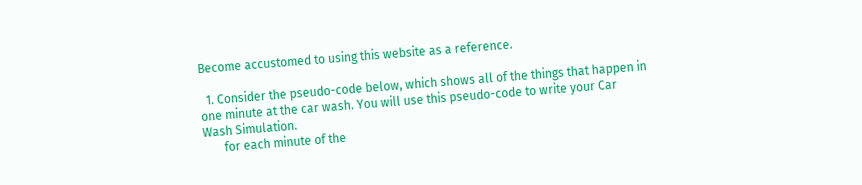Become accustomed to using this website as a reference.

  1. Consider the pseudo-code below, which shows all of the things that happen in one minute at the car wash. You will use this pseudo-code to write your Car Wash Simulation.
       for each minute of the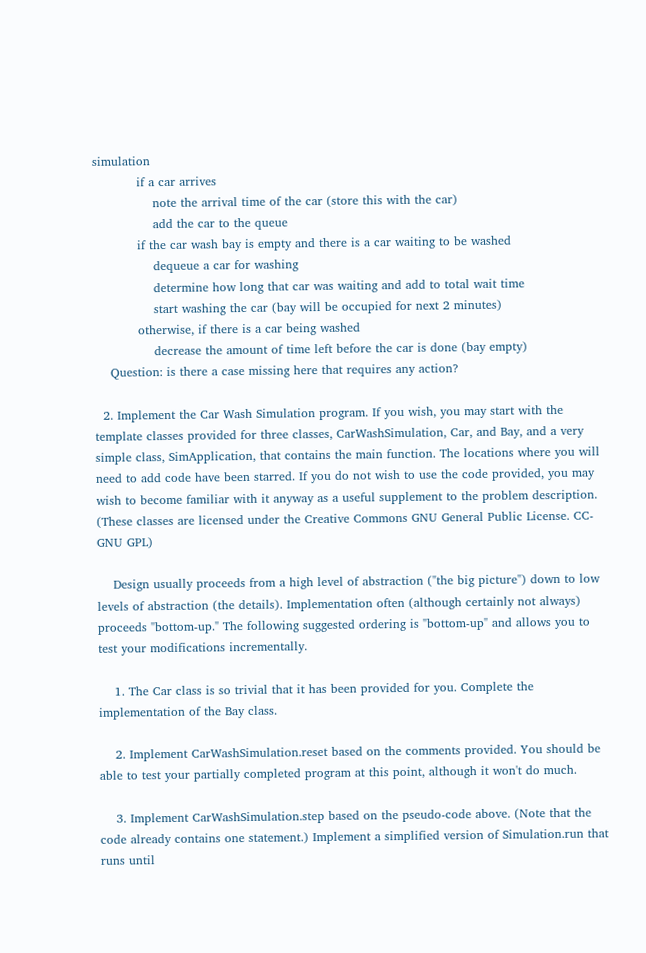simulation
           if a car arrives
               note the arrival time of the car (store this with the car)
               add the car to the queue
           if the car wash bay is empty and there is a car waiting to be washed
               dequeue a car for washing
               determine how long that car was waiting and add to total wait time
               start washing the car (bay will be occupied for next 2 minutes)
           otherwise, if there is a car being washed
               decrease the amount of time left before the car is done (bay empty)
    Question: is there a case missing here that requires any action?

  2. Implement the Car Wash Simulation program. If you wish, you may start with the template classes provided for three classes, CarWashSimulation, Car, and Bay, and a very simple class, SimApplication, that contains the main function. The locations where you will need to add code have been starred. If you do not wish to use the code provided, you may wish to become familiar with it anyway as a useful supplement to the problem description. (These classes are licensed under the Creative Commons GNU General Public License. CC-GNU GPL)

    Design usually proceeds from a high level of abstraction ("the big picture") down to low levels of abstraction (the details). Implementation often (although certainly not always) proceeds "bottom-up." The following suggested ordering is "bottom-up" and allows you to test your modifications incrementally.

    1. The Car class is so trivial that it has been provided for you. Complete the implementation of the Bay class.

    2. Implement CarWashSimulation.reset based on the comments provided. You should be able to test your partially completed program at this point, although it won't do much.

    3. Implement CarWashSimulation.step based on the pseudo-code above. (Note that the code already contains one statement.) Implement a simplified version of Simulation.run that runs until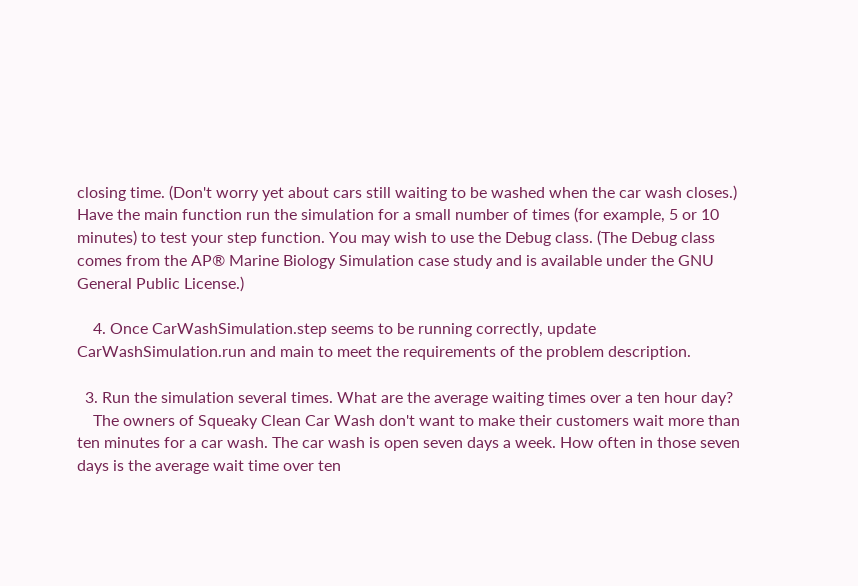closing time. (Don't worry yet about cars still waiting to be washed when the car wash closes.) Have the main function run the simulation for a small number of times (for example, 5 or 10 minutes) to test your step function. You may wish to use the Debug class. (The Debug class comes from the AP® Marine Biology Simulation case study and is available under the GNU General Public License.)

    4. Once CarWashSimulation.step seems to be running correctly, update CarWashSimulation.run and main to meet the requirements of the problem description.

  3. Run the simulation several times. What are the average waiting times over a ten hour day?
    The owners of Squeaky Clean Car Wash don't want to make their customers wait more than ten minutes for a car wash. The car wash is open seven days a week. How often in those seven days is the average wait time over ten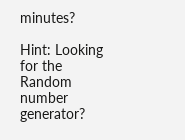minutes?

Hint: Looking for the Random number generator?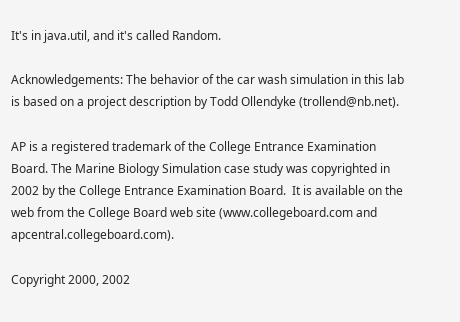It's in java.util, and it's called Random.

Acknowledgements: The behavior of the car wash simulation in this lab is based on a project description by Todd Ollendyke (trollend@nb.net).

AP is a registered trademark of the College Entrance Examination Board. The Marine Biology Simulation case study was copyrighted in 2002 by the College Entrance Examination Board.  It is available on the web from the College Board web site (www.collegeboard.com and apcentral.collegeboard.com).

Copyright 2000, 2002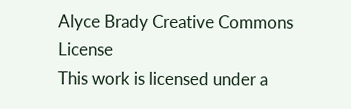Alyce Brady Creative Commons License
This work is licensed under a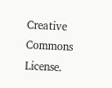Creative Commons License.